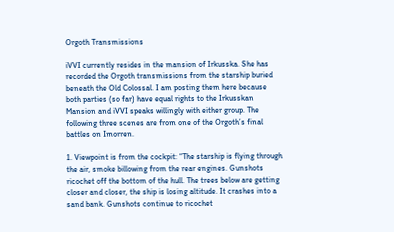Orgoth Transmissions

iVVI currently resides in the mansion of Irkusska. She has recorded the Orgoth transmissions from the starship buried beneath the Old Colossal. I am posting them here because both parties (so far) have equal rights to the Irkusskan Mansion and iVVI speaks willingly with either group. The following three scenes are from one of the Orgoth’s final battles on Imorren.

1. Viewpoint is from the cockpit: “The starship is flying through the air, smoke billowing from the rear engines. Gunshots ricochet off the bottom of the hull. The trees below are getting closer and closer, the ship is losing altitude. It crashes into a sand bank. Gunshots continue to ricochet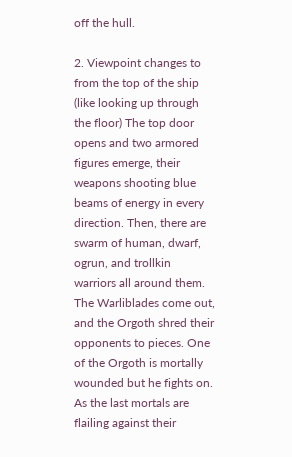off the hull.

2. Viewpoint changes to from the top of the ship (like looking up through the floor) The top door opens and two armored figures emerge, their weapons shooting blue beams of energy in every direction. Then, there are swarm of human, dwarf, ogrun, and trollkin warriors all around them. The Warliblades come out, and the Orgoth shred their opponents to pieces. One of the Orgoth is mortally wounded but he fights on. As the last mortals are flailing against their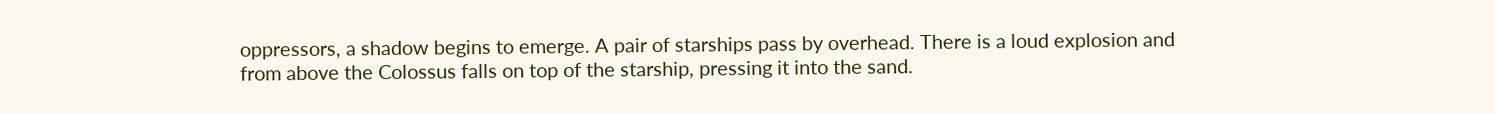oppressors, a shadow begins to emerge. A pair of starships pass by overhead. There is a loud explosion and from above the Colossus falls on top of the starship, pressing it into the sand.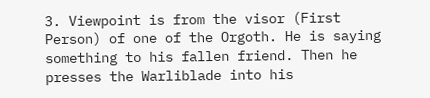3. Viewpoint is from the visor (First Person) of one of the Orgoth. He is saying something to his fallen friend. Then he presses the Warliblade into his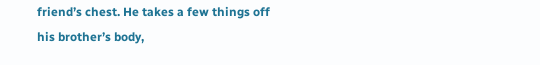friend’s chest. He takes a few things off his brother’s body,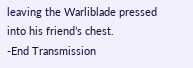leaving the Warliblade pressed into his friend’s chest.
-End Transmission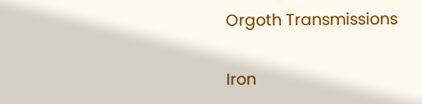Orgoth Transmissions

Iron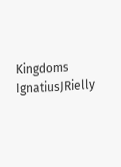Kingdoms IgnatiusJRielly